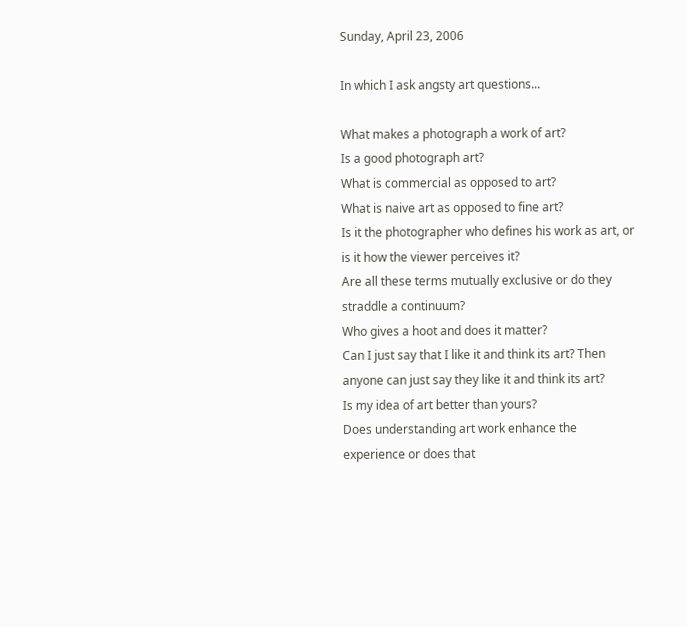Sunday, April 23, 2006

In which I ask angsty art questions...

What makes a photograph a work of art?
Is a good photograph art?
What is commercial as opposed to art?
What is naive art as opposed to fine art?
Is it the photographer who defines his work as art, or is it how the viewer perceives it?
Are all these terms mutually exclusive or do they straddle a continuum?
Who gives a hoot and does it matter?
Can I just say that I like it and think its art? Then anyone can just say they like it and think its art?
Is my idea of art better than yours?
Does understanding art work enhance the experience or does that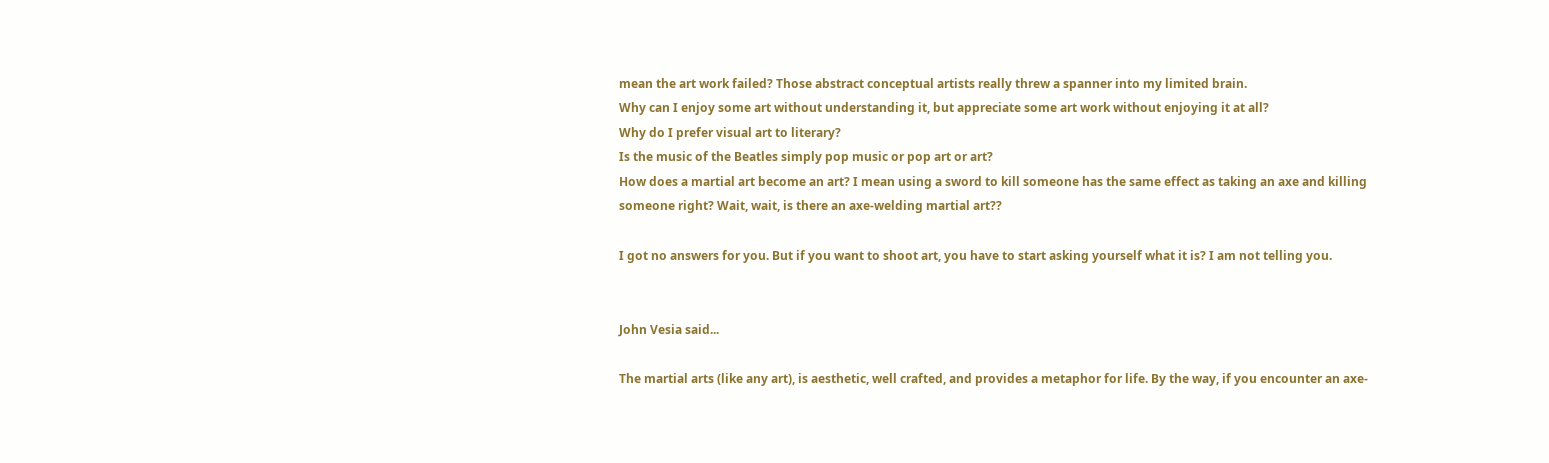mean the art work failed? Those abstract conceptual artists really threw a spanner into my limited brain.
Why can I enjoy some art without understanding it, but appreciate some art work without enjoying it at all?
Why do I prefer visual art to literary?
Is the music of the Beatles simply pop music or pop art or art?
How does a martial art become an art? I mean using a sword to kill someone has the same effect as taking an axe and killing someone right? Wait, wait, is there an axe-welding martial art??

I got no answers for you. But if you want to shoot art, you have to start asking yourself what it is? I am not telling you.


John Vesia said...

The martial arts (like any art), is aesthetic, well crafted, and provides a metaphor for life. By the way, if you encounter an axe-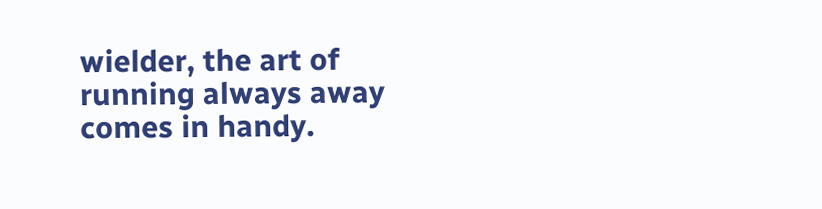wielder, the art of running always away comes in handy.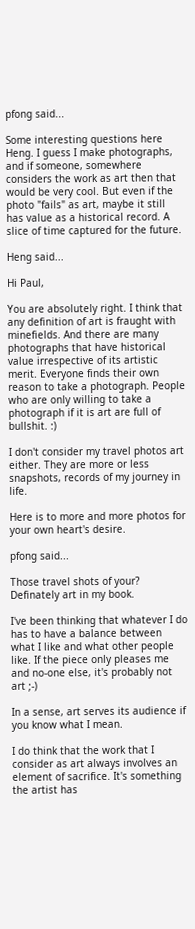pfong said...

Some interesting questions here Heng. I guess I make photographs, and if someone, somewhere considers the work as art then that would be very cool. But even if the photo "fails" as art, maybe it still has value as a historical record. A slice of time captured for the future.

Heng said...

Hi Paul,

You are absolutely right. I think that any definition of art is fraught with minefields. And there are many photographs that have historical value irrespective of its artistic merit. Everyone finds their own reason to take a photograph. People who are only willing to take a photograph if it is art are full of bullshit. :)

I don't consider my travel photos art either. They are more or less snapshots, records of my journey in life.

Here is to more and more photos for your own heart's desire.

pfong said...

Those travel shots of your? Definately art in my book.

I've been thinking that whatever I do has to have a balance between what I like and what other people like. If the piece only pleases me and no-one else, it's probably not art ;-)

In a sense, art serves its audience if you know what I mean.

I do think that the work that I consider as art always involves an element of sacrifice. It's something the artist has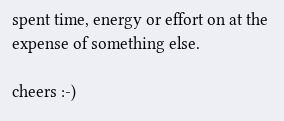spent time, energy or effort on at the expense of something else.

cheers :-)